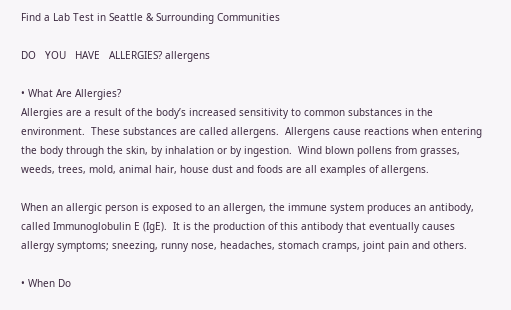Find a Lab Test in Seattle & Surrounding Communities

DO   YOU   HAVE   ALLERGIES? allergens

• What Are Allergies?
Allergies are a result of the body’s increased sensitivity to common substances in the environment.  These substances are called allergens.  Allergens cause reactions when entering the body through the skin, by inhalation or by ingestion.  Wind blown pollens from grasses, weeds, trees, mold, animal hair, house dust and foods are all examples of allergens.

When an allergic person is exposed to an allergen, the immune system produces an antibody, called Immunoglobulin E (IgE).  It is the production of this antibody that eventually causes allergy symptoms; sneezing, runny nose, headaches, stomach cramps, joint pain and others.

• When Do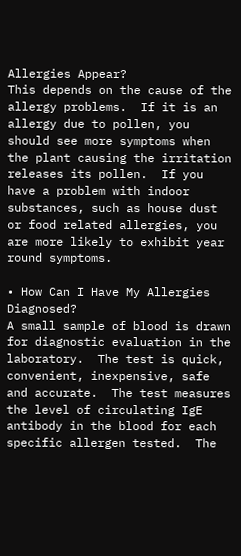Allergies Appear?
This depends on the cause of the allergy problems.  If it is an allergy due to pollen, you should see more symptoms when the plant causing the irritation releases its pollen.  If you have a problem with indoor substances, such as house dust or food related allergies, you are more likely to exhibit year round symptoms.

• How Can I Have My Allergies Diagnosed?
A small sample of blood is drawn for diagnostic evaluation in the laboratory.  The test is quick, convenient, inexpensive, safe and accurate.  The test measures the level of circulating IgE antibody in the blood for each specific allergen tested.  The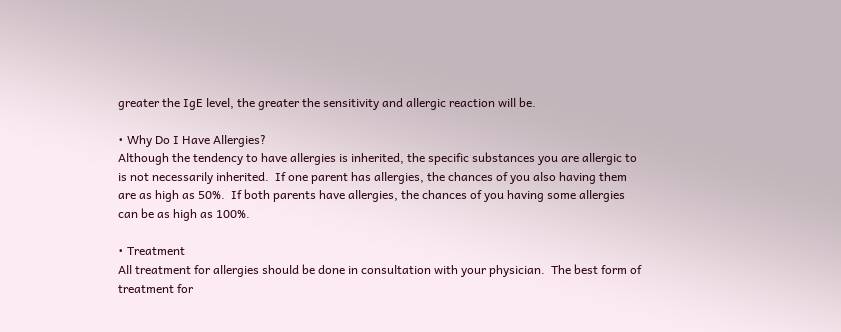greater the IgE level, the greater the sensitivity and allergic reaction will be.

• Why Do I Have Allergies?
Although the tendency to have allergies is inherited, the specific substances you are allergic to is not necessarily inherited.  If one parent has allergies, the chances of you also having them are as high as 50%.  If both parents have allergies, the chances of you having some allergies can be as high as 100%.

• Treatment
All treatment for allergies should be done in consultation with your physician.  The best form of treatment for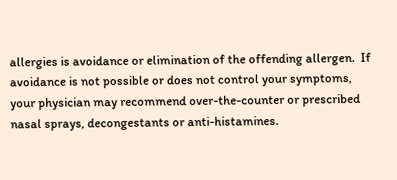allergies is avoidance or elimination of the offending allergen.  If avoidance is not possible or does not control your symptoms, your physician may recommend over-the-counter or prescribed nasal sprays, decongestants or anti-histamines.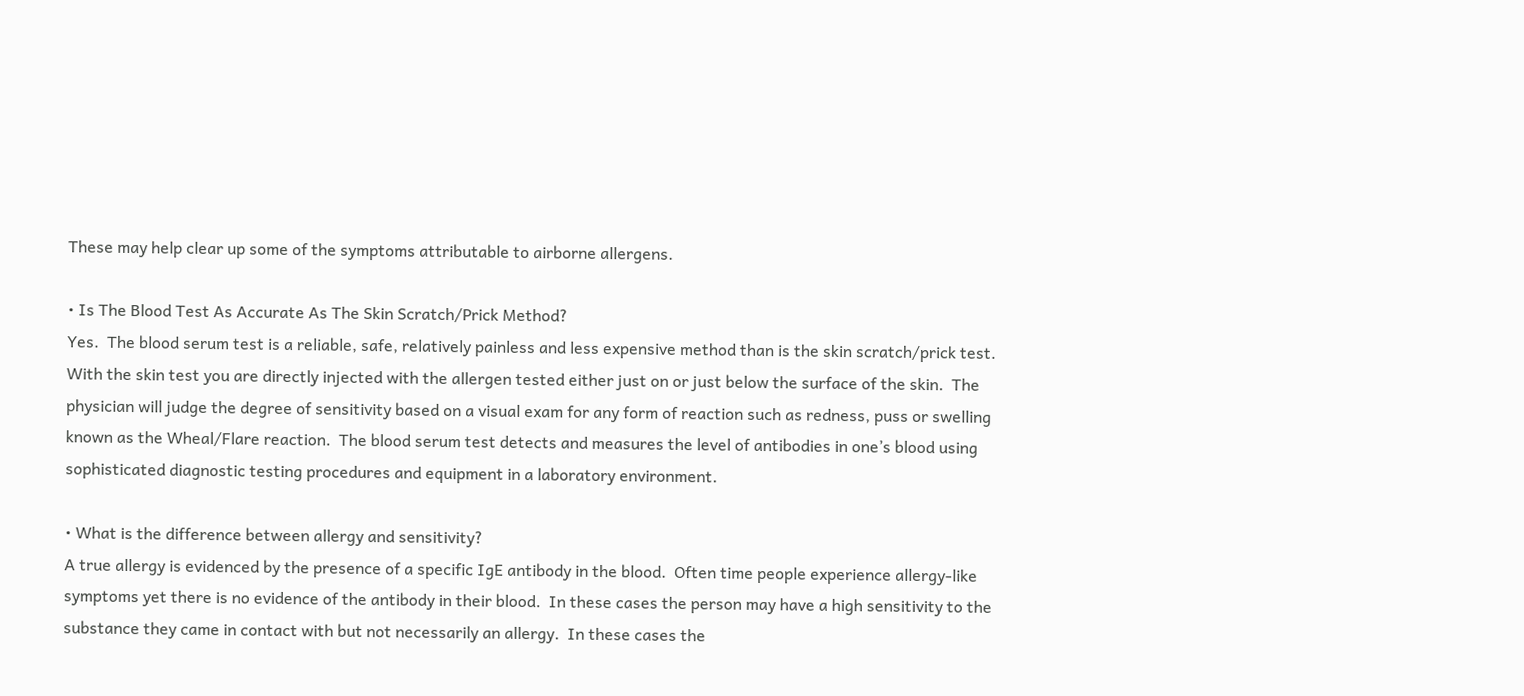These may help clear up some of the symptoms attributable to airborne allergens.

• Is The Blood Test As Accurate As The Skin Scratch/Prick Method?
Yes.  The blood serum test is a reliable, safe, relatively painless and less expensive method than is the skin scratch/prick test.  With the skin test you are directly injected with the allergen tested either just on or just below the surface of the skin.  The physician will judge the degree of sensitivity based on a visual exam for any form of reaction such as redness, puss or swelling known as the Wheal/Flare reaction.  The blood serum test detects and measures the level of antibodies in one’s blood using sophisticated diagnostic testing procedures and equipment in a laboratory environment.

• What is the difference between allergy and sensitivity?
A true allergy is evidenced by the presence of a specific IgE antibody in the blood.  Often time people experience allergy-like symptoms yet there is no evidence of the antibody in their blood.  In these cases the person may have a high sensitivity to the substance they came in contact with but not necessarily an allergy.  In these cases the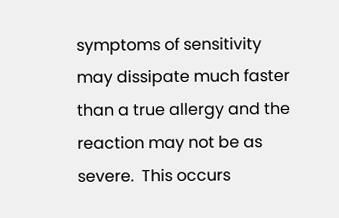symptoms of sensitivity may dissipate much faster than a true allergy and the reaction may not be as severe.  This occurs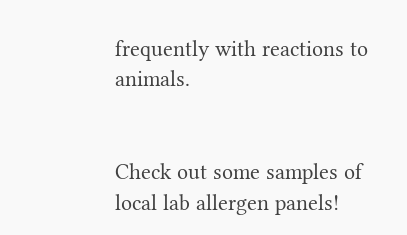frequently with reactions to animals.


Check out some samples of local lab allergen panels!